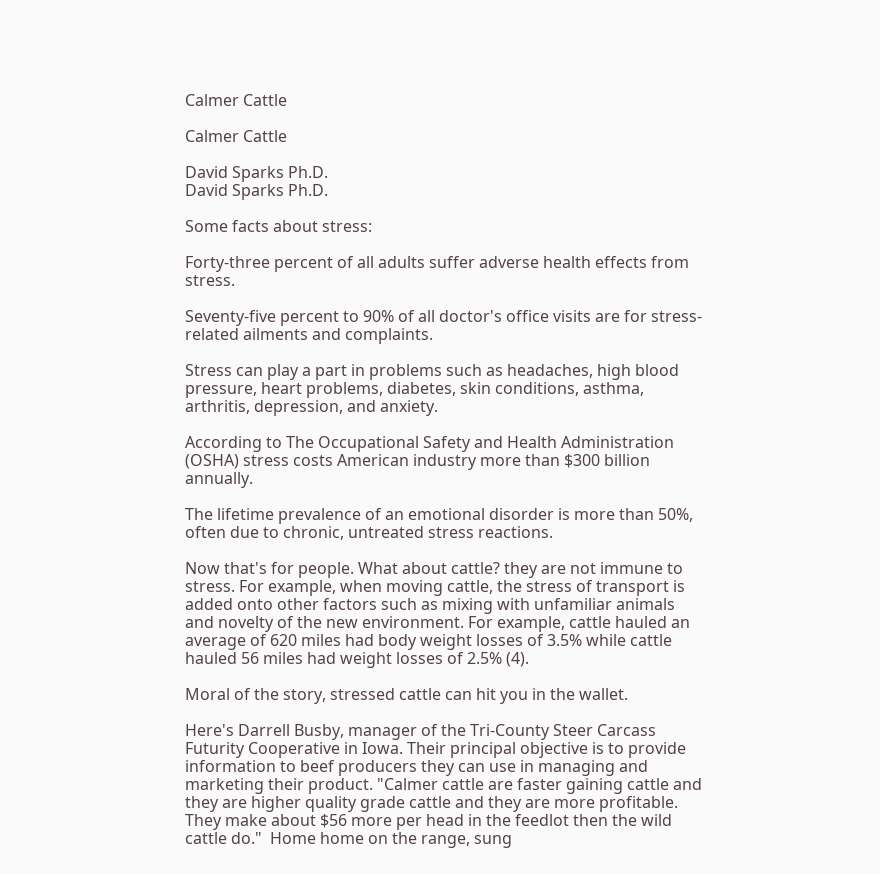Calmer Cattle

Calmer Cattle

David Sparks Ph.D.
David Sparks Ph.D.

Some facts about stress:

Forty-three percent of all adults suffer adverse health effects from stress.

Seventy-five percent to 90% of all doctor's office visits are for stress-related ailments and complaints.

Stress can play a part in problems such as headaches, high blood pressure, heart problems, diabetes, skin conditions, asthma, arthritis, depression, and anxiety.

According to The Occupational Safety and Health Administration (OSHA) stress costs American industry more than $300 billion annually.

The lifetime prevalence of an emotional disorder is more than 50%, often due to chronic, untreated stress reactions.

Now that's for people. What about cattle? they are not immune to stress. For example, when moving cattle, the stress of transport is added onto other factors such as mixing with unfamiliar animals and novelty of the new environment. For example, cattle hauled an average of 620 miles had body weight losses of 3.5% while cattle hauled 56 miles had weight losses of 2.5% (4).

Moral of the story, stressed cattle can hit you in the wallet.

Here's Darrell Busby, manager of the Tri-County Steer Carcass Futurity Cooperative in Iowa. Their principal objective is to provide information to beef producers they can use in managing and marketing their product. "Calmer cattle are faster gaining cattle and they are higher quality grade cattle and they are more profitable. They make about $56 more per head in the feedlot then the wild cattle do."  Home home on the range, sung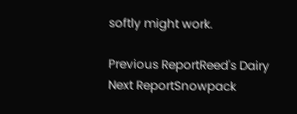softly might work.

Previous ReportReed's Dairy
Next ReportSnowpack